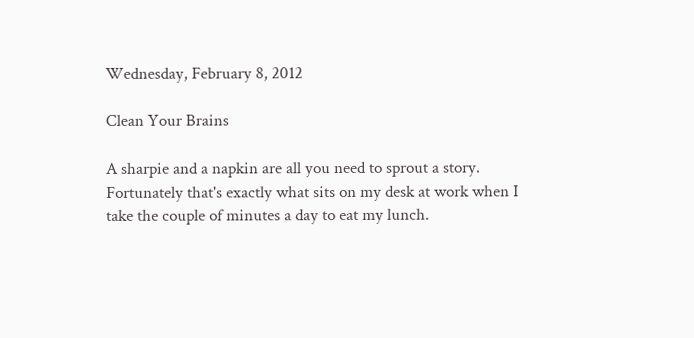Wednesday, February 8, 2012

Clean Your Brains

A sharpie and a napkin are all you need to sprout a story. Fortunately that's exactly what sits on my desk at work when I take the couple of minutes a day to eat my lunch.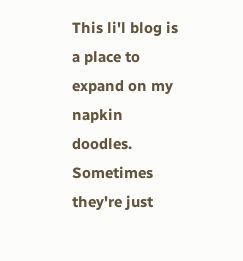This li'l blog is a place to expand on my napkin doodles. Sometimes they're just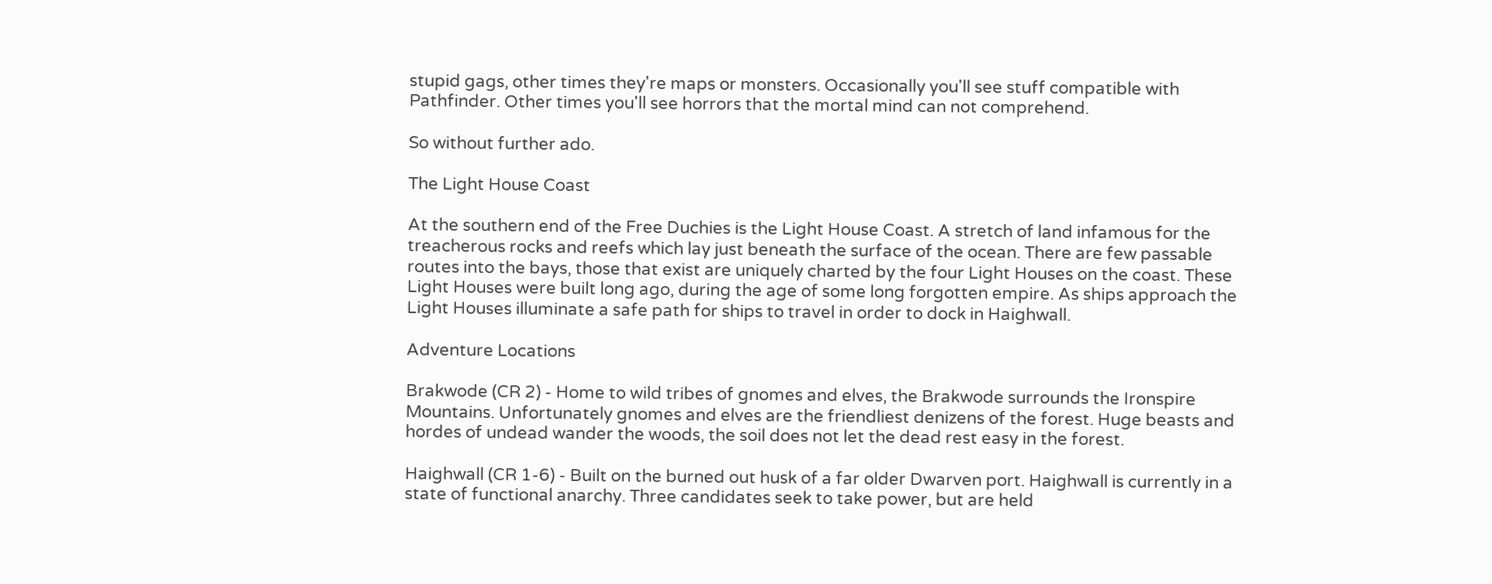stupid gags, other times they're maps or monsters. Occasionally you'll see stuff compatible with Pathfinder. Other times you'll see horrors that the mortal mind can not comprehend.

So without further ado.

The Light House Coast

At the southern end of the Free Duchies is the Light House Coast. A stretch of land infamous for the treacherous rocks and reefs which lay just beneath the surface of the ocean. There are few passable routes into the bays, those that exist are uniquely charted by the four Light Houses on the coast. These Light Houses were built long ago, during the age of some long forgotten empire. As ships approach the Light Houses illuminate a safe path for ships to travel in order to dock in Haighwall.

Adventure Locations

Brakwode (CR 2) - Home to wild tribes of gnomes and elves, the Brakwode surrounds the Ironspire Mountains. Unfortunately gnomes and elves are the friendliest denizens of the forest. Huge beasts and hordes of undead wander the woods, the soil does not let the dead rest easy in the forest.

Haighwall (CR 1-6) - Built on the burned out husk of a far older Dwarven port. Haighwall is currently in a state of functional anarchy. Three candidates seek to take power, but are held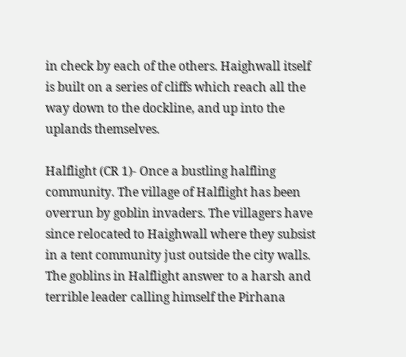in check by each of the others. Haighwall itself is built on a series of cliffs which reach all the way down to the dockline, and up into the uplands themselves.

Halflight (CR 1)- Once a bustling halfling community. The village of Halflight has been overrun by goblin invaders. The villagers have since relocated to Haighwall where they subsist in a tent community just outside the city walls. The goblins in Halflight answer to a harsh and terrible leader calling himself the Pirhana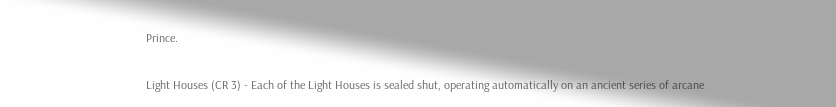Prince.

Light Houses (CR 3) - Each of the Light Houses is sealed shut, operating automatically on an ancient series of arcane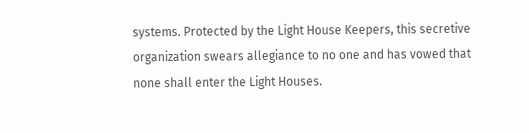systems. Protected by the Light House Keepers, this secretive organization swears allegiance to no one and has vowed that none shall enter the Light Houses.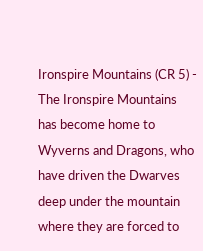Ironspire Mountains (CR 5) - The Ironspire Mountains has become home to Wyverns and Dragons, who have driven the Dwarves deep under the mountain where they are forced to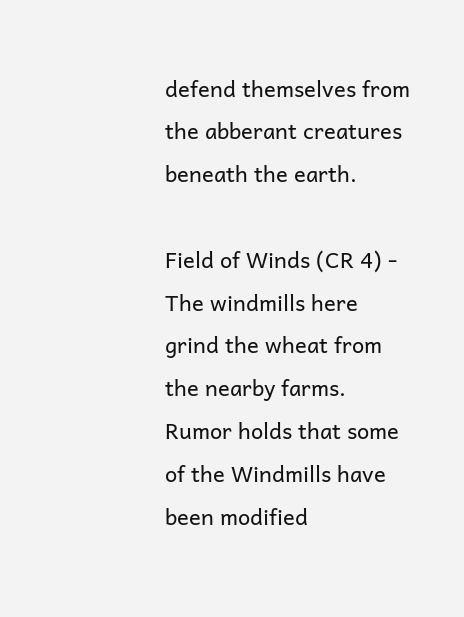defend themselves from the abberant creatures beneath the earth.

Field of Winds (CR 4) - The windmills here grind the wheat from the nearby farms. Rumor holds that some of the Windmills have been modified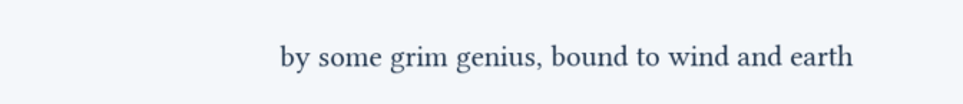by some grim genius, bound to wind and earth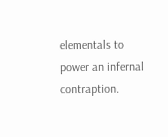elementals to power an infernal contraption.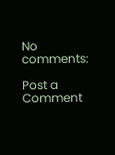No comments:

Post a Comment